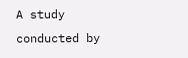A study conducted by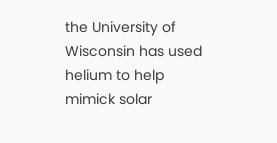the University of Wisconsin has used helium to help mimick solar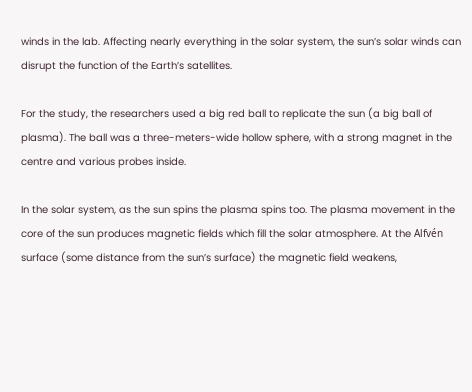winds in the lab. Affecting nearly everything in the solar system, the sun’s solar winds can disrupt the function of the Earth’s satellites.

For the study, the researchers used a big red ball to replicate the sun (a big ball of plasma). The ball was a three-meters-wide hollow sphere, with a strong magnet in the centre and various probes inside.

In the solar system, as the sun spins the plasma spins too. The plasma movement in the core of the sun produces magnetic fields which fill the solar atmosphere. At the Alfvén surface (some distance from the sun’s surface) the magnetic field weakens,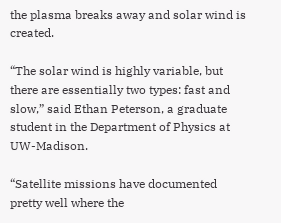the plasma breaks away and solar wind is created.

“The solar wind is highly variable, but there are essentially two types: fast and slow,” said Ethan Peterson, a graduate student in the Department of Physics at UW-Madison.

“Satellite missions have documented pretty well where the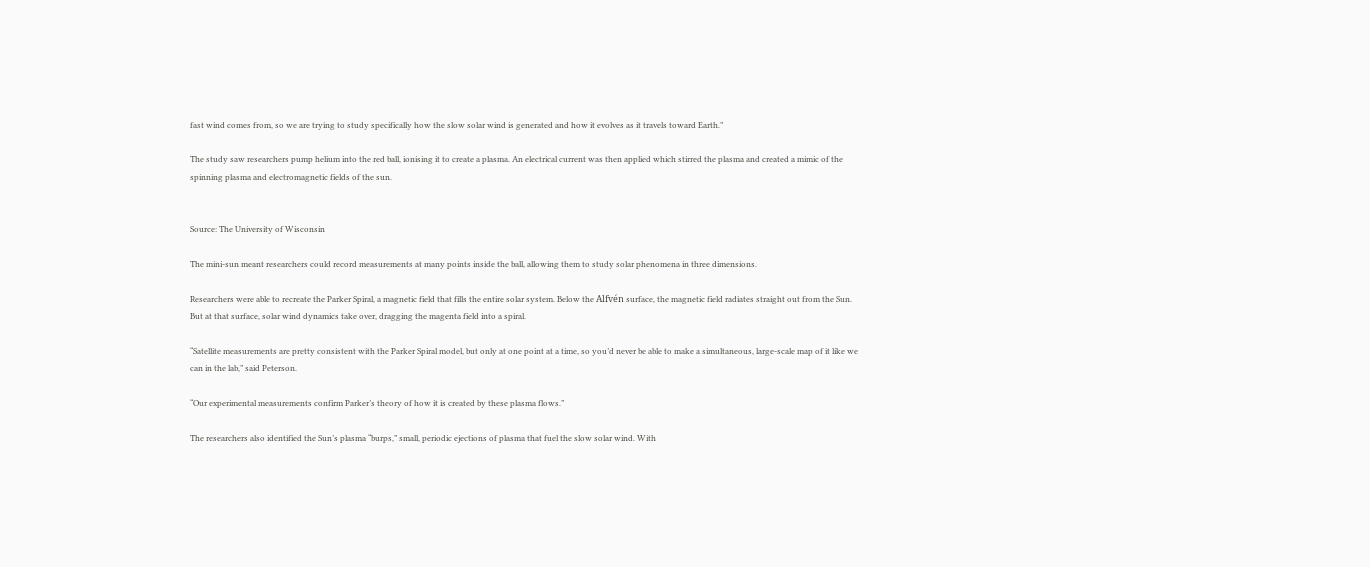fast wind comes from, so we are trying to study specifically how the slow solar wind is generated and how it evolves as it travels toward Earth.”

The study saw researchers pump helium into the red ball, ionising it to create a plasma. An electrical current was then applied which stirred the plasma and created a mimic of the spinning plasma and electromagnetic fields of the sun.


Source: The University of Wisconsin

The mini-sun meant researchers could record measurements at many points inside the ball, allowing them to study solar phenomena in three dimensions.

Researchers were able to recreate the Parker Spiral, a magnetic field that fills the entire solar system. Below the Alfvén surface, the magnetic field radiates straight out from the Sun. But at that surface, solar wind dynamics take over, dragging the magenta field into a spiral.

“Satellite measurements are pretty consistent with the Parker Spiral model, but only at one point at a time, so you’d never be able to make a simultaneous, large-scale map of it like we can in the lab,” said Peterson.

“Our experimental measurements confirm Parker’s theory of how it is created by these plasma flows.”

The researchers also identified the Sun’s plasma “burps,” small, periodic ejections of plasma that fuel the slow solar wind. With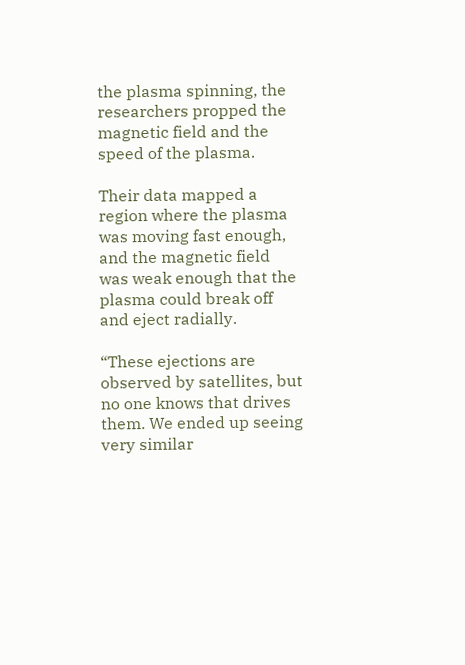the plasma spinning, the researchers propped the magnetic field and the speed of the plasma.

Their data mapped a region where the plasma was moving fast enough, and the magnetic field was weak enough that the plasma could break off and eject radially.

“These ejections are observed by satellites, but no one knows that drives them. We ended up seeing very similar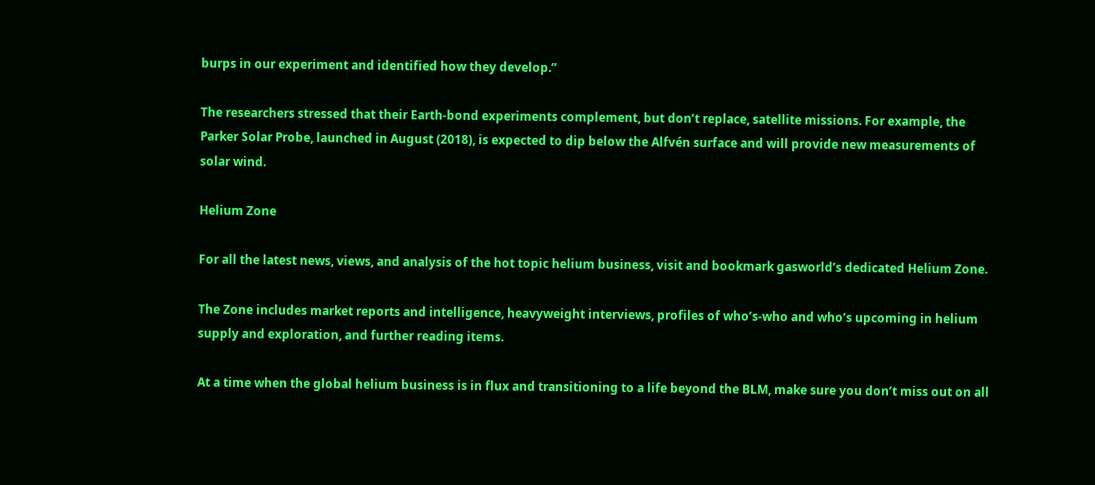burps in our experiment and identified how they develop.”

The researchers stressed that their Earth-bond experiments complement, but don’t replace, satellite missions. For example, the Parker Solar Probe, launched in August (2018), is expected to dip below the Alfvén surface and will provide new measurements of solar wind.

Helium Zone

For all the latest news, views, and analysis of the hot topic helium business, visit and bookmark gasworld’s dedicated Helium Zone.

The Zone includes market reports and intelligence, heavyweight interviews, profiles of who’s-who and who’s upcoming in helium supply and exploration, and further reading items.

At a time when the global helium business is in flux and transitioning to a life beyond the BLM, make sure you don’t miss out on all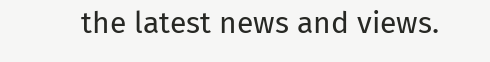the latest news and views.